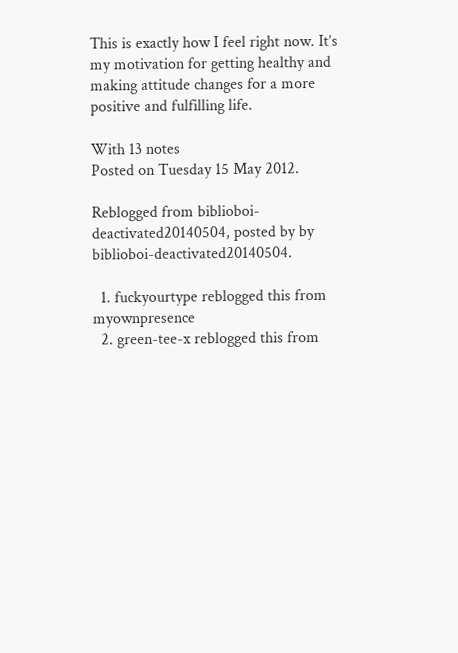This is exactly how I feel right now. It’s my motivation for getting healthy and making attitude changes for a more positive and fulfilling life.

With 13 notes
Posted on Tuesday 15 May 2012.

Reblogged from biblioboi-deactivated20140504, posted by by biblioboi-deactivated20140504.

  1. fuckyourtype reblogged this from myownpresence
  2. green-tee-x reblogged this from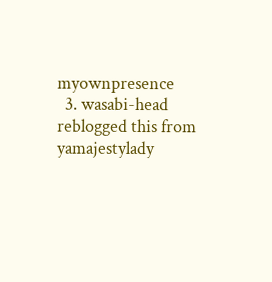myownpresence
  3. wasabi-head reblogged this from yamajestylady